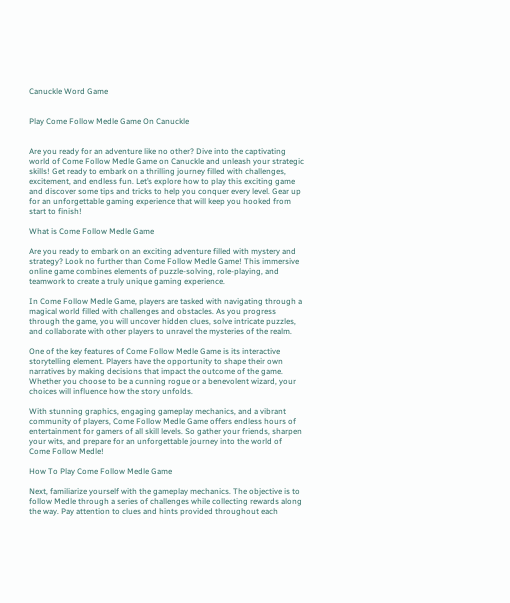Canuckle Word Game


Play Come Follow Medle Game On Canuckle


Are you ready for an adventure like no other? Dive into the captivating world of Come Follow Medle Game on Canuckle and unleash your strategic skills! Get ready to embark on a thrilling journey filled with challenges, excitement, and endless fun. Let’s explore how to play this exciting game and discover some tips and tricks to help you conquer every level. Gear up for an unforgettable gaming experience that will keep you hooked from start to finish!

What is Come Follow Medle Game

Are you ready to embark on an exciting adventure filled with mystery and strategy? Look no further than Come Follow Medle Game! This immersive online game combines elements of puzzle-solving, role-playing, and teamwork to create a truly unique gaming experience.

In Come Follow Medle Game, players are tasked with navigating through a magical world filled with challenges and obstacles. As you progress through the game, you will uncover hidden clues, solve intricate puzzles, and collaborate with other players to unravel the mysteries of the realm.

One of the key features of Come Follow Medle Game is its interactive storytelling element. Players have the opportunity to shape their own narratives by making decisions that impact the outcome of the game. Whether you choose to be a cunning rogue or a benevolent wizard, your choices will influence how the story unfolds.

With stunning graphics, engaging gameplay mechanics, and a vibrant community of players, Come Follow Medle Game offers endless hours of entertainment for gamers of all skill levels. So gather your friends, sharpen your wits, and prepare for an unforgettable journey into the world of Come Follow Medle!

How To Play Come Follow Medle Game

Next, familiarize yourself with the gameplay mechanics. The objective is to follow Medle through a series of challenges while collecting rewards along the way. Pay attention to clues and hints provided throughout each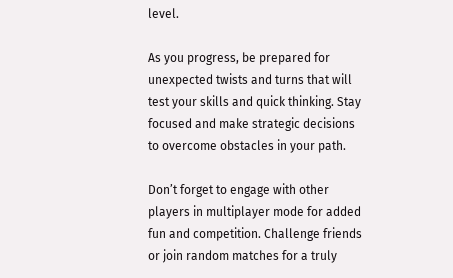level.

As you progress, be prepared for unexpected twists and turns that will test your skills and quick thinking. Stay focused and make strategic decisions to overcome obstacles in your path.

Don’t forget to engage with other players in multiplayer mode for added fun and competition. Challenge friends or join random matches for a truly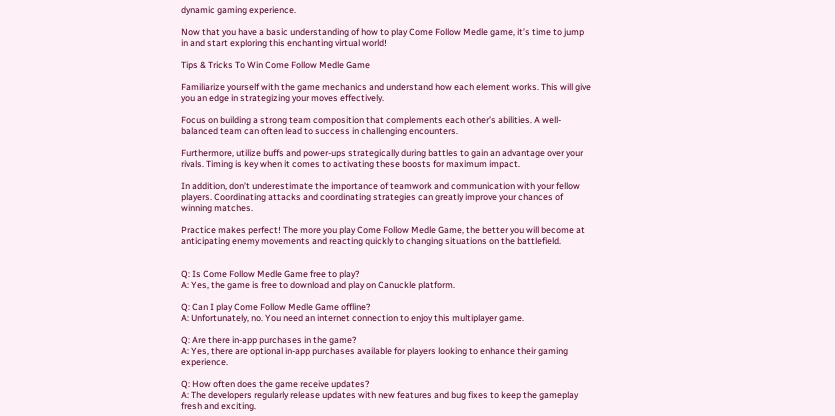dynamic gaming experience.

Now that you have a basic understanding of how to play Come Follow Medle game, it’s time to jump in and start exploring this enchanting virtual world!

Tips & Tricks To Win Come Follow Medle Game

Familiarize yourself with the game mechanics and understand how each element works. This will give you an edge in strategizing your moves effectively.

Focus on building a strong team composition that complements each other’s abilities. A well-balanced team can often lead to success in challenging encounters.

Furthermore, utilize buffs and power-ups strategically during battles to gain an advantage over your rivals. Timing is key when it comes to activating these boosts for maximum impact.

In addition, don’t underestimate the importance of teamwork and communication with your fellow players. Coordinating attacks and coordinating strategies can greatly improve your chances of winning matches.

Practice makes perfect! The more you play Come Follow Medle Game, the better you will become at anticipating enemy movements and reacting quickly to changing situations on the battlefield.


Q: Is Come Follow Medle Game free to play?
A: Yes, the game is free to download and play on Canuckle platform.

Q: Can I play Come Follow Medle Game offline?
A: Unfortunately, no. You need an internet connection to enjoy this multiplayer game.

Q: Are there in-app purchases in the game?
A: Yes, there are optional in-app purchases available for players looking to enhance their gaming experience.

Q: How often does the game receive updates?
A: The developers regularly release updates with new features and bug fixes to keep the gameplay fresh and exciting.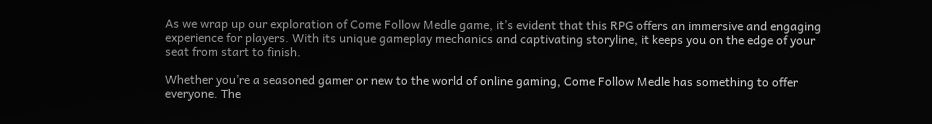As we wrap up our exploration of Come Follow Medle game, it’s evident that this RPG offers an immersive and engaging experience for players. With its unique gameplay mechanics and captivating storyline, it keeps you on the edge of your seat from start to finish.

Whether you’re a seasoned gamer or new to the world of online gaming, Come Follow Medle has something to offer everyone. The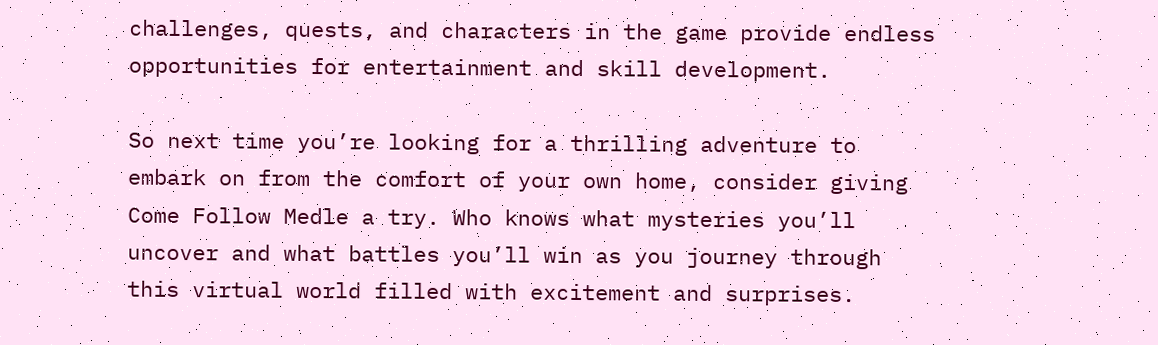challenges, quests, and characters in the game provide endless opportunities for entertainment and skill development.

So next time you’re looking for a thrilling adventure to embark on from the comfort of your own home, consider giving Come Follow Medle a try. Who knows what mysteries you’ll uncover and what battles you’ll win as you journey through this virtual world filled with excitement and surprises.